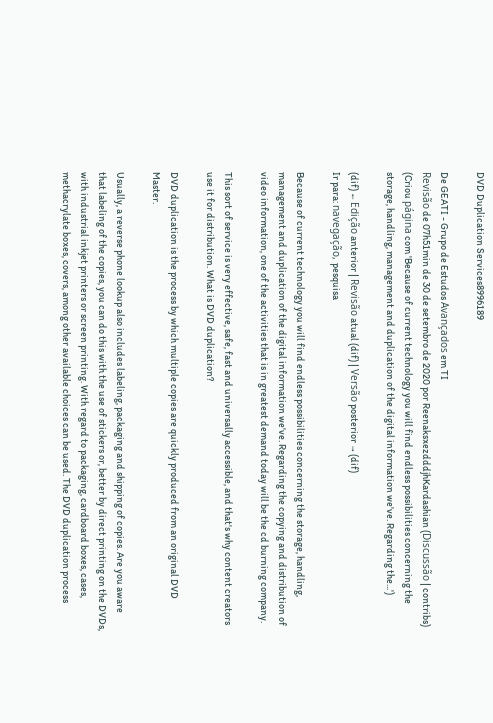DVD Duplication Services8996189

De GEATI - Grupo de Estudos Avançados em TI
Revisão de 07h51min de 30 de setembro de 2020 por ReenaksxezdddjhKardashian (Discussão | contribs) (Criou página com 'Because of current technology you will find endless possibilities concerning the storage, handling, management and duplication of the digital information we've. Regarding the...')

(dif) ← Edição anterior | Revisão atual (dif) | Versão posterior → (dif)
Ir para: navegação, pesquisa

Because of current technology you will find endless possibilities concerning the storage, handling, management and duplication of the digital information we've. Regarding the copying and distribution of video information, one of the activities that is in greatest demand today will be the cd burning company.

This sort of service is very effective, safe, fast and universally accessible, and that's why content creators use it for distribution. What is DVD duplication?

DVD duplication is the process by which multiple copies are quickly produced from an original DVD Master.

Usually, a reverse phone lookup also includes labeling, packaging and shipping of copies. Are you aware that labeling of the copies, you can do this with the use of stickers or, better by direct printing on the DVDs, with industrial inkjet printers or screen printing. With regard to packaging, cardboard boxes, cases, methacrylate boxes, covers, among other available choices can be used. The DVD duplication process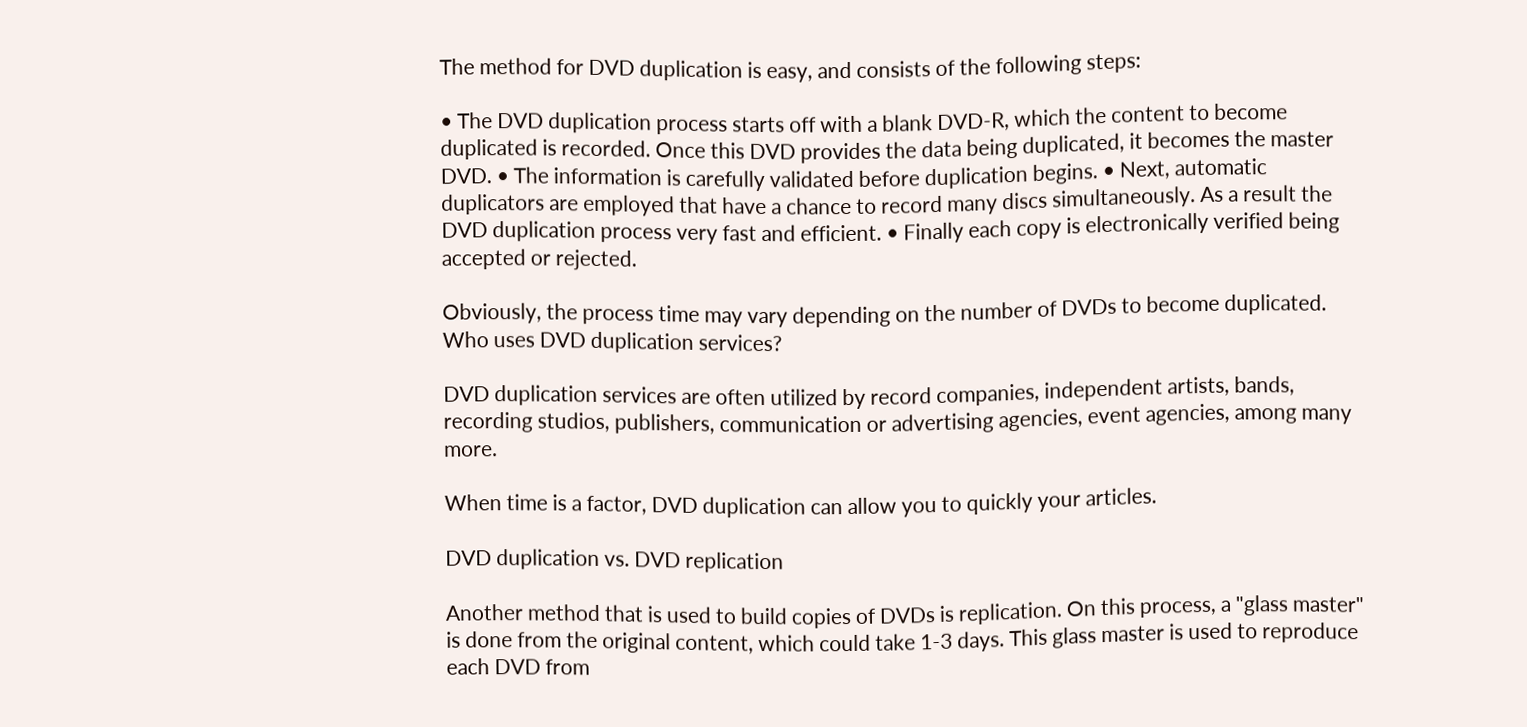The method for DVD duplication is easy, and consists of the following steps:

• The DVD duplication process starts off with a blank DVD-R, which the content to become duplicated is recorded. Once this DVD provides the data being duplicated, it becomes the master DVD. • The information is carefully validated before duplication begins. • Next, automatic duplicators are employed that have a chance to record many discs simultaneously. As a result the DVD duplication process very fast and efficient. • Finally each copy is electronically verified being accepted or rejected.

Obviously, the process time may vary depending on the number of DVDs to become duplicated. Who uses DVD duplication services?

DVD duplication services are often utilized by record companies, independent artists, bands, recording studios, publishers, communication or advertising agencies, event agencies, among many more.

When time is a factor, DVD duplication can allow you to quickly your articles.

DVD duplication vs. DVD replication

Another method that is used to build copies of DVDs is replication. On this process, a "glass master" is done from the original content, which could take 1-3 days. This glass master is used to reproduce each DVD from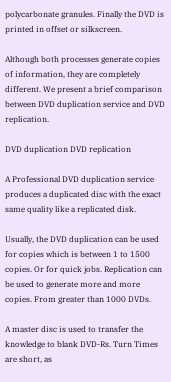polycarbonate granules. Finally the DVD is printed in offset or silkscreen.

Although both processes generate copies of information, they are completely different. We present a brief comparison between DVD duplication service and DVD replication.

DVD duplication DVD replication

A Professional DVD duplication service produces a duplicated disc with the exact same quality like a replicated disk.

Usually, the DVD duplication can be used for copies which is between 1 to 1500 copies. Or for quick jobs. Replication can be used to generate more and more copies. From greater than 1000 DVDs.

A master disc is used to transfer the knowledge to blank DVD-Rs. Turn Times are short, as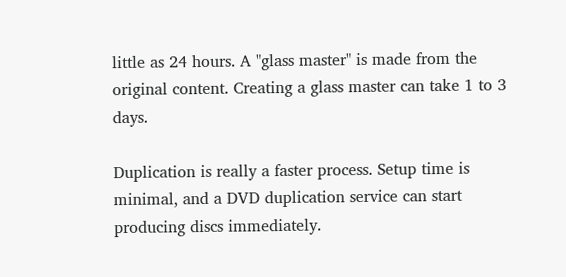little as 24 hours. A "glass master" is made from the original content. Creating a glass master can take 1 to 3 days.

Duplication is really a faster process. Setup time is minimal, and a DVD duplication service can start producing discs immediately.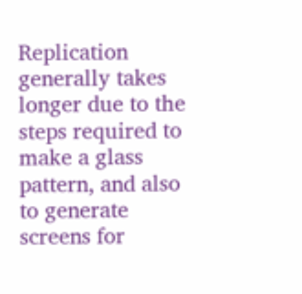Replication generally takes longer due to the steps required to make a glass pattern, and also to generate screens for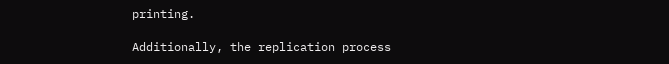printing.

Additionally, the replication process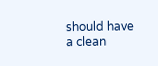should have a clean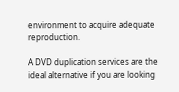environment to acquire adequate reproduction.

A DVD duplication services are the ideal alternative if you are looking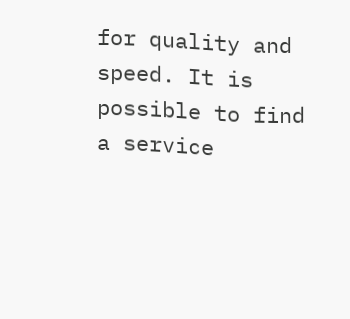for quality and speed. It is possible to find a service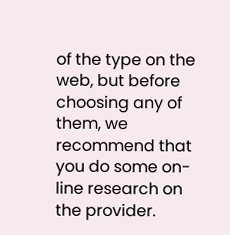of the type on the web, but before choosing any of them, we recommend that you do some on-line research on the provider.